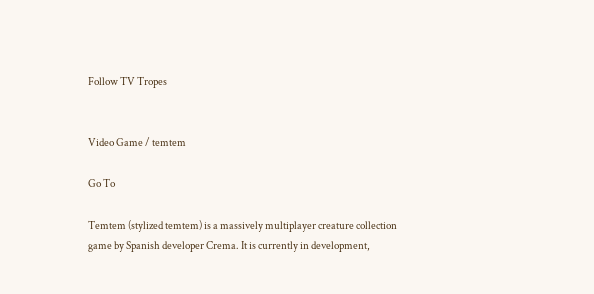Follow TV Tropes


Video Game / temtem

Go To

Temtem (stylized temtem) is a massively multiplayer creature collection game by Spanish developer Crema. It is currently in development,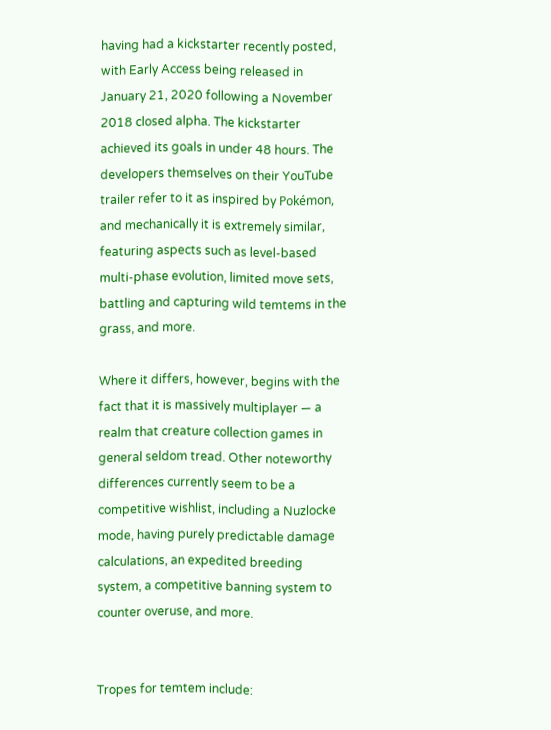having had a kickstarter recently posted, with Early Access being released in January 21, 2020 following a November 2018 closed alpha. The kickstarter achieved its goals in under 48 hours. The developers themselves on their YouTube trailer refer to it as inspired by Pokémon, and mechanically it is extremely similar, featuring aspects such as level-based multi-phase evolution, limited move sets, battling and capturing wild temtems in the grass, and more.

Where it differs, however, begins with the fact that it is massively multiplayer — a realm that creature collection games in general seldom tread. Other noteworthy differences currently seem to be a competitive wishlist, including a Nuzlocke mode, having purely predictable damage calculations, an expedited breeding system, a competitive banning system to counter overuse, and more.


Tropes for temtem include: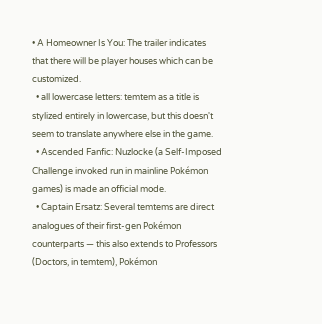• A Homeowner Is You: The trailer indicates that there will be player houses which can be customized.
  • all lowercase letters: temtem as a title is stylized entirely in lowercase, but this doesn't seem to translate anywhere else in the game.
  • Ascended Fanfic: Nuzlocke (a Self-Imposed Challenge invoked run in mainline Pokémon games) is made an official mode.
  • Captain Ersatz: Several temtems are direct analogues of their first-gen Pokémon counterparts — this also extends to Professors (Doctors, in temtem), Pokémon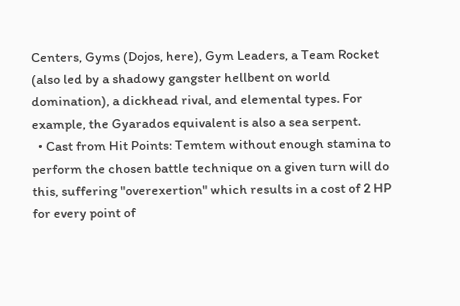Centers, Gyms (Dojos, here), Gym Leaders, a Team Rocket (also led by a shadowy gangster hellbent on world domination), a dickhead rival, and elemental types. For example, the Gyarados equivalent is also a sea serpent.
  • Cast from Hit Points: Temtem without enough stamina to perform the chosen battle technique on a given turn will do this, suffering "overexertion" which results in a cost of 2 HP for every point of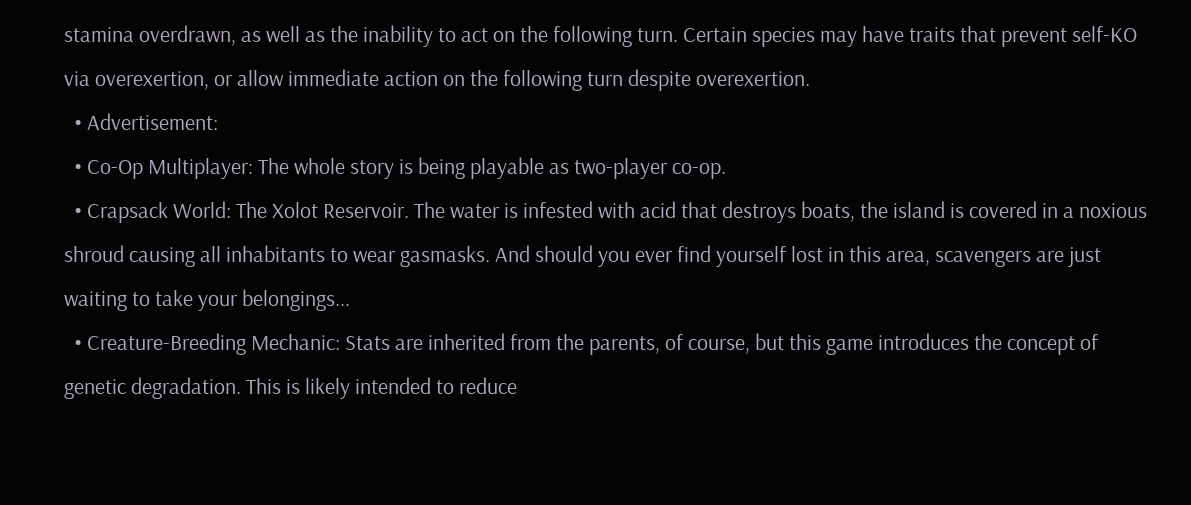stamina overdrawn, as well as the inability to act on the following turn. Certain species may have traits that prevent self-KO via overexertion, or allow immediate action on the following turn despite overexertion.
  • Advertisement:
  • Co-Op Multiplayer: The whole story is being playable as two-player co-op.
  • Crapsack World: The Xolot Reservoir. The water is infested with acid that destroys boats, the island is covered in a noxious shroud causing all inhabitants to wear gasmasks. And should you ever find yourself lost in this area, scavengers are just waiting to take your belongings...
  • Creature-Breeding Mechanic: Stats are inherited from the parents, of course, but this game introduces the concept of genetic degradation. This is likely intended to reduce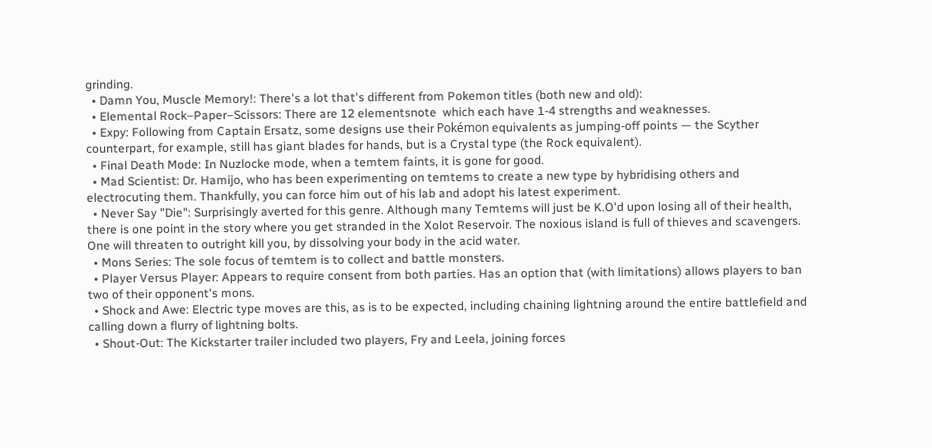grinding.
  • Damn You, Muscle Memory!: There's a lot that's different from Pokemon titles (both new and old):
  • Elemental Rock–Paper–Scissors: There are 12 elementsnote  which each have 1-4 strengths and weaknesses.
  • Expy: Following from Captain Ersatz, some designs use their Pokémon equivalents as jumping-off points — the Scyther counterpart, for example, still has giant blades for hands, but is a Crystal type (the Rock equivalent).
  • Final Death Mode: In Nuzlocke mode, when a temtem faints, it is gone for good.
  • Mad Scientist: Dr. Hamijo, who has been experimenting on temtems to create a new type by hybridising others and electrocuting them. Thankfully, you can force him out of his lab and adopt his latest experiment.
  • Never Say "Die": Surprisingly averted for this genre. Although many Temtems will just be K.O'd upon losing all of their health, there is one point in the story where you get stranded in the Xolot Reservoir. The noxious island is full of thieves and scavengers. One will threaten to outright kill you, by dissolving your body in the acid water.
  • Mons Series: The sole focus of temtem is to collect and battle monsters.
  • Player Versus Player: Appears to require consent from both parties. Has an option that (with limitations) allows players to ban two of their opponent's mons.
  • Shock and Awe: Electric type moves are this, as is to be expected, including chaining lightning around the entire battlefield and calling down a flurry of lightning bolts.
  • Shout-Out: The Kickstarter trailer included two players, Fry and Leela, joining forces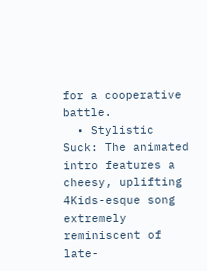for a cooperative battle.
  • Stylistic Suck: The animated intro features a cheesy, uplifting 4Kids-esque song extremely reminiscent of late-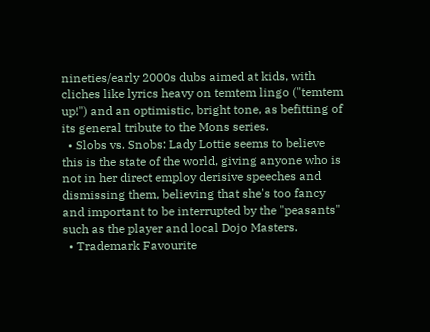nineties/early 2000s dubs aimed at kids, with cliches like lyrics heavy on temtem lingo ("temtem up!") and an optimistic, bright tone, as befitting of its general tribute to the Mons series.
  • Slobs vs. Snobs: Lady Lottie seems to believe this is the state of the world, giving anyone who is not in her direct employ derisive speeches and dismissing them, believing that she's too fancy and important to be interrupted by the "peasants" such as the player and local Dojo Masters.
  • Trademark Favourite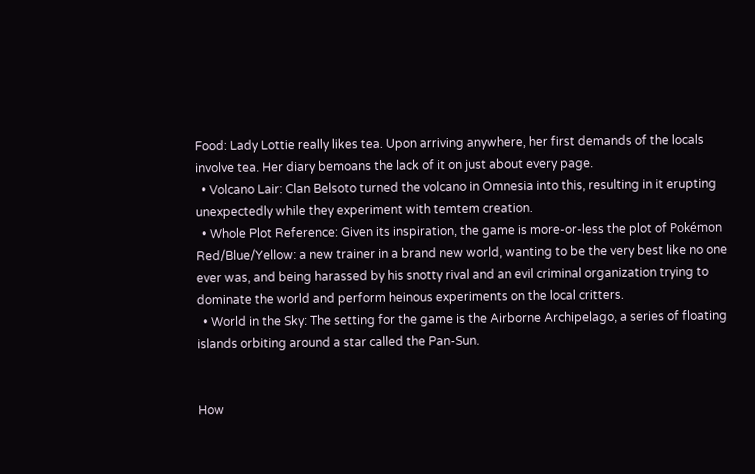Food: Lady Lottie really likes tea. Upon arriving anywhere, her first demands of the locals involve tea. Her diary bemoans the lack of it on just about every page.
  • Volcano Lair: Clan Belsoto turned the volcano in Omnesia into this, resulting in it erupting unexpectedly while they experiment with temtem creation.
  • Whole Plot Reference: Given its inspiration, the game is more-or-less the plot of Pokémon Red/Blue/Yellow: a new trainer in a brand new world, wanting to be the very best like no one ever was, and being harassed by his snotty rival and an evil criminal organization trying to dominate the world and perform heinous experiments on the local critters.
  • World in the Sky: The setting for the game is the Airborne Archipelago, a series of floating islands orbiting around a star called the Pan-Sun.


How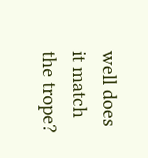well does it match the trope?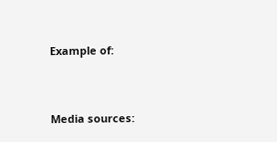Example of:


Media sources: